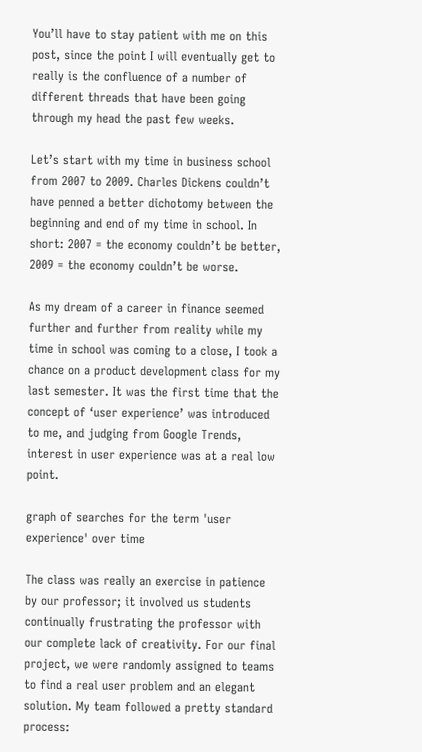You’ll have to stay patient with me on this post, since the point I will eventually get to really is the confluence of a number of different threads that have been going through my head the past few weeks.

Let’s start with my time in business school from 2007 to 2009. Charles Dickens couldn’t have penned a better dichotomy between the beginning and end of my time in school. In short: 2007 = the economy couldn’t be better, 2009 = the economy couldn’t be worse.

As my dream of a career in finance seemed further and further from reality while my time in school was coming to a close, I took a chance on a product development class for my last semester. It was the first time that the concept of ‘user experience’ was introduced to me, and judging from Google Trends, interest in user experience was at a real low point.

graph of searches for the term 'user experience' over time

The class was really an exercise in patience by our professor; it involved us students continually frustrating the professor with our complete lack of creativity. For our final project, we were randomly assigned to teams to find a real user problem and an elegant solution. My team followed a pretty standard process: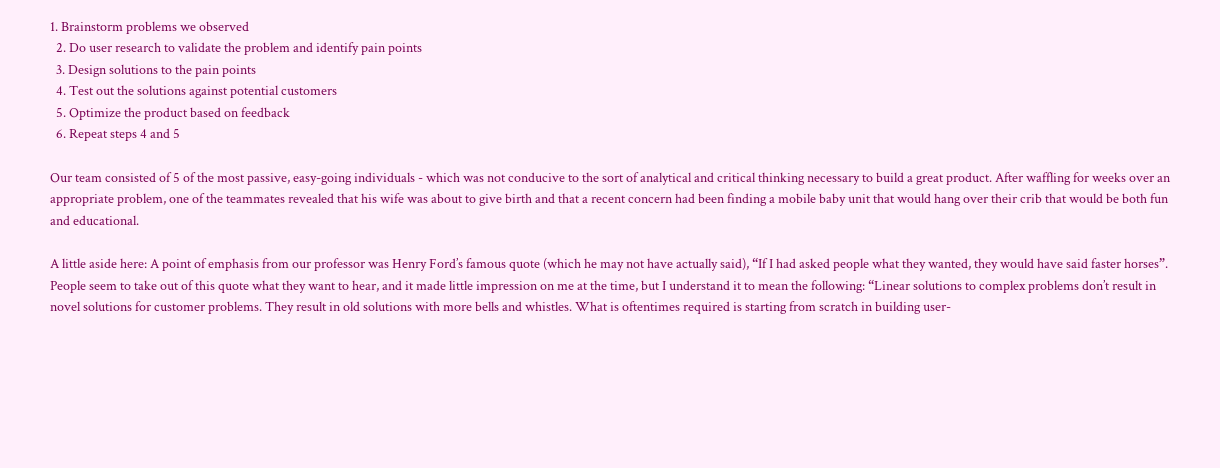1. Brainstorm problems we observed
  2. Do user research to validate the problem and identify pain points
  3. Design solutions to the pain points
  4. Test out the solutions against potential customers
  5. Optimize the product based on feedback
  6. Repeat steps 4 and 5

Our team consisted of 5 of the most passive, easy-going individuals - which was not conducive to the sort of analytical and critical thinking necessary to build a great product. After waffling for weeks over an appropriate problem, one of the teammates revealed that his wife was about to give birth and that a recent concern had been finding a mobile baby unit that would hang over their crib that would be both fun and educational.

A little aside here: A point of emphasis from our professor was Henry Ford’s famous quote (which he may not have actually said), “If I had asked people what they wanted, they would have said faster horses”. People seem to take out of this quote what they want to hear, and it made little impression on me at the time, but I understand it to mean the following: “Linear solutions to complex problems don’t result in novel solutions for customer problems. They result in old solutions with more bells and whistles. What is oftentimes required is starting from scratch in building user-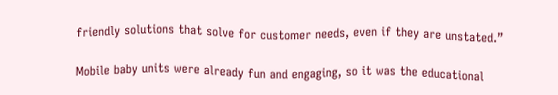friendly solutions that solve for customer needs, even if they are unstated.”

Mobile baby units were already fun and engaging, so it was the educational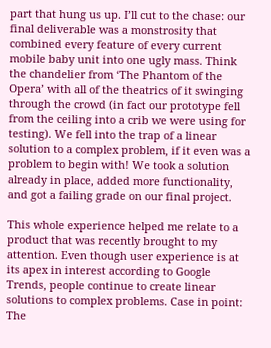part that hung us up. I’ll cut to the chase: our final deliverable was a monstrosity that combined every feature of every current mobile baby unit into one ugly mass. Think the chandelier from ‘The Phantom of the Opera’ with all of the theatrics of it swinging through the crowd (in fact our prototype fell from the ceiling into a crib we were using for testing). We fell into the trap of a linear solution to a complex problem, if it even was a problem to begin with! We took a solution already in place, added more functionality, and got a failing grade on our final project.

This whole experience helped me relate to a product that was recently brought to my attention. Even though user experience is at its apex in interest according to Google Trends, people continue to create linear solutions to complex problems. Case in point: The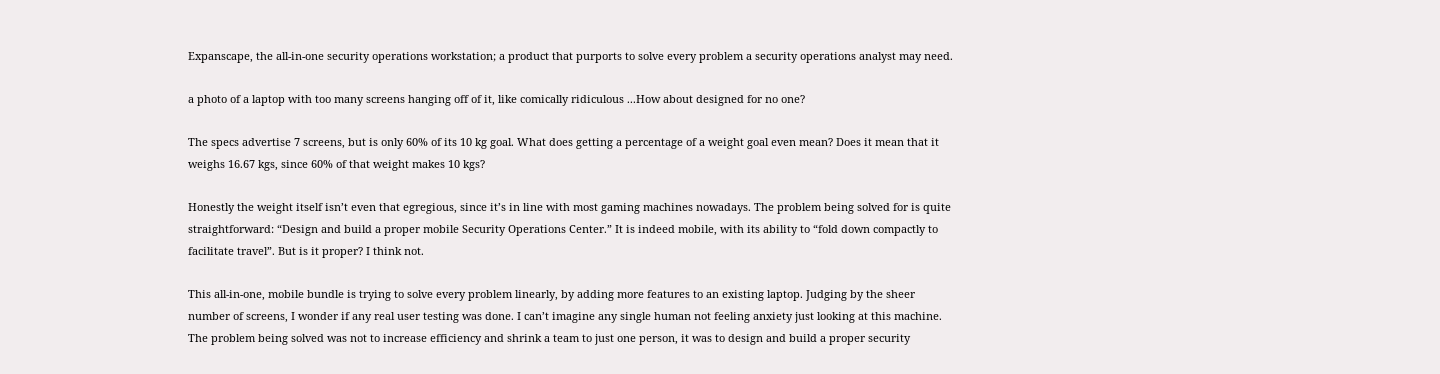Expanscape, the all-in-one security operations workstation; a product that purports to solve every problem a security operations analyst may need.

a photo of a laptop with too many screens hanging off of it, like comically ridiculous ...How about designed for no one?

The specs advertise 7 screens, but is only 60% of its 10 kg goal. What does getting a percentage of a weight goal even mean? Does it mean that it weighs 16.67 kgs, since 60% of that weight makes 10 kgs?

Honestly the weight itself isn’t even that egregious, since it’s in line with most gaming machines nowadays. The problem being solved for is quite straightforward: “Design and build a proper mobile Security Operations Center.” It is indeed mobile, with its ability to “fold down compactly to facilitate travel”. But is it proper? I think not.

This all-in-one, mobile bundle is trying to solve every problem linearly, by adding more features to an existing laptop. Judging by the sheer number of screens, I wonder if any real user testing was done. I can’t imagine any single human not feeling anxiety just looking at this machine. The problem being solved was not to increase efficiency and shrink a team to just one person, it was to design and build a proper security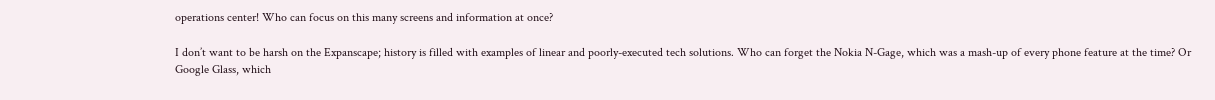operations center! Who can focus on this many screens and information at once?

I don’t want to be harsh on the Expanscape; history is filled with examples of linear and poorly-executed tech solutions. Who can forget the Nokia N-Gage, which was a mash-up of every phone feature at the time? Or Google Glass, which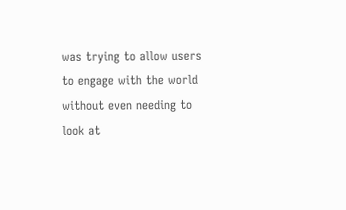was trying to allow users to engage with the world without even needing to look at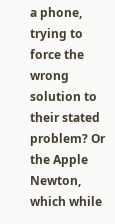a phone, trying to force the wrong solution to their stated problem? Or the Apple Newton, which while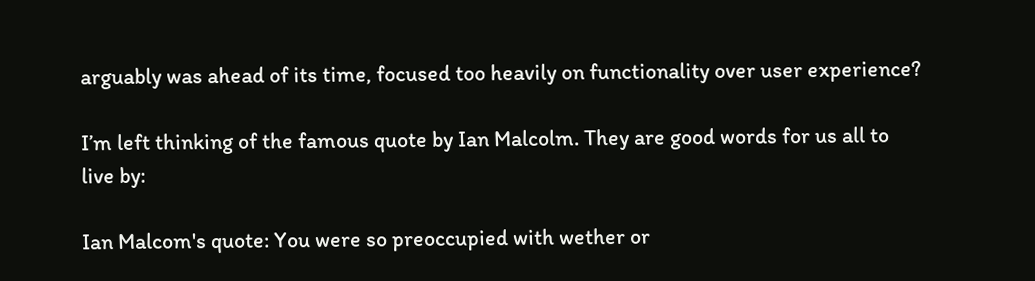arguably was ahead of its time, focused too heavily on functionality over user experience?

I’m left thinking of the famous quote by Ian Malcolm. They are good words for us all to live by:

Ian Malcom's quote: You were so preoccupied with wether or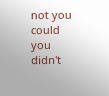not you could you didn't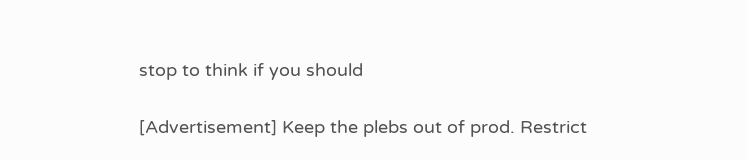stop to think if you should

[Advertisement] Keep the plebs out of prod. Restrict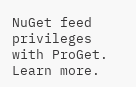NuGet feed privileges with ProGet. Learn more.